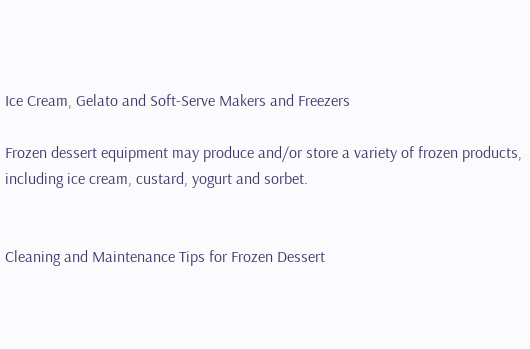Ice Cream, Gelato and Soft-Serve Makers and Freezers

Frozen dessert equipment may produce and/or store a variety of frozen products, including ice cream, custard, yogurt and sorbet.


Cleaning and Maintenance Tips for Frozen Dessert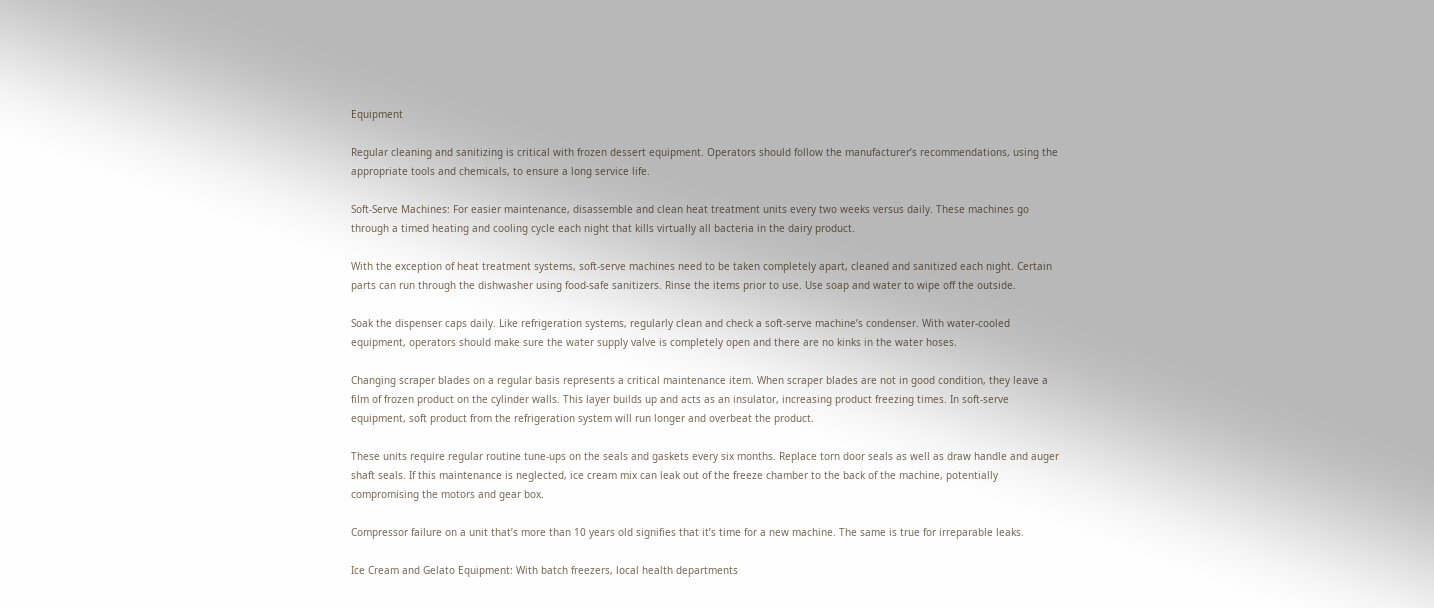Equipment

Regular cleaning and sanitizing is critical with frozen dessert equipment. Operators should follow the manufacturer’s recommendations, using the appropriate tools and chemicals, to ensure a long service life.

Soft-Serve Machines: For easier maintenance, disassemble and clean heat treatment units every two weeks versus daily. These machines go through a timed heating and cooling cycle each night that kills virtually all bacteria in the dairy product.

With the exception of heat treatment systems, soft-serve machines need to be taken completely apart, cleaned and sanitized each night. Certain parts can run through the dishwasher using food-safe sanitizers. Rinse the items prior to use. Use soap and water to wipe off the outside.

Soak the dispenser caps daily. Like refrigeration systems, regularly clean and check a soft-serve machine’s condenser. With water-cooled equipment, operators should make sure the water supply valve is completely open and there are no kinks in the water hoses.

Changing scraper blades on a regular basis represents a critical maintenance item. When scraper blades are not in good condition, they leave a film of frozen product on the cylinder walls. This layer builds up and acts as an insulator, increasing product freezing times. In soft-serve equipment, soft product from the refrigeration system will run longer and overbeat the product.

These units require regular routine tune-ups on the seals and gaskets every six months. Replace torn door seals as well as draw handle and auger shaft seals. If this maintenance is neglected, ice cream mix can leak out of the freeze chamber to the back of the machine, potentially compromising the motors and gear box.

Compressor failure on a unit that’s more than 10 years old signifies that it’s time for a new machine. The same is true for irreparable leaks.

Ice Cream and Gelato Equipment: With batch freezers, local health departments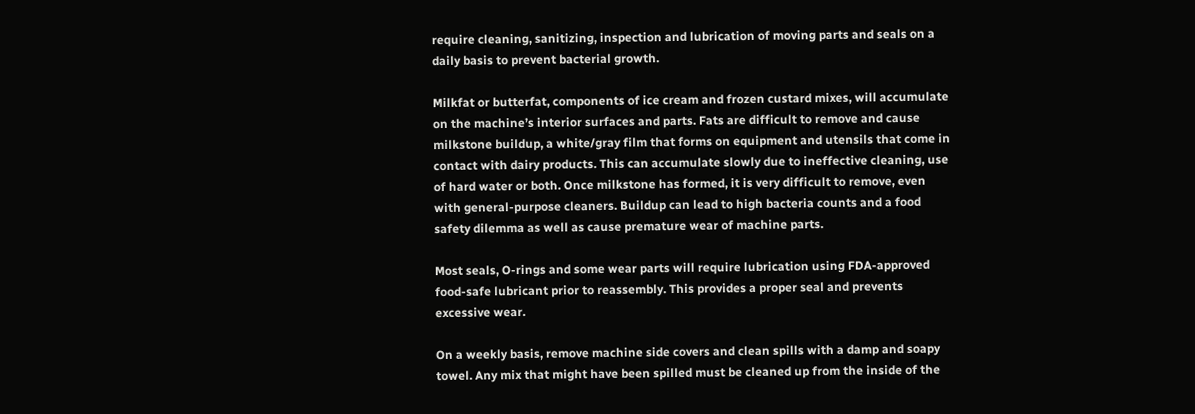require cleaning, sanitizing, inspection and lubrication of moving parts and seals on a daily basis to prevent bacterial growth.

Milkfat or butterfat, components of ice cream and frozen custard mixes, will accumulate on the machine’s interior surfaces and parts. Fats are difficult to remove and cause milkstone buildup, a white/gray film that forms on equipment and utensils that come in contact with dairy products. This can accumulate slowly due to ineffective cleaning, use of hard water or both. Once milkstone has formed, it is very difficult to remove, even with general-purpose cleaners. Buildup can lead to high bacteria counts and a food safety dilemma as well as cause premature wear of machine parts.

Most seals, O-rings and some wear parts will require lubrication using FDA-approved food-safe lubricant prior to reassembly. This provides a proper seal and prevents excessive wear.

On a weekly basis, remove machine side covers and clean spills with a damp and soapy towel. Any mix that might have been spilled must be cleaned up from the inside of the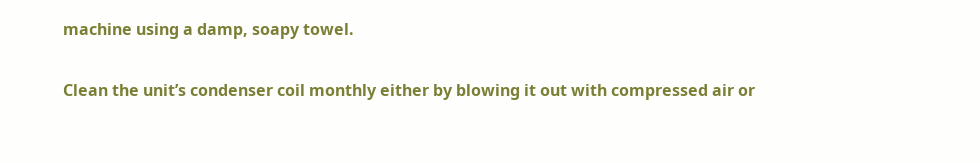machine using a damp, soapy towel.

Clean the unit’s condenser coil monthly either by blowing it out with compressed air or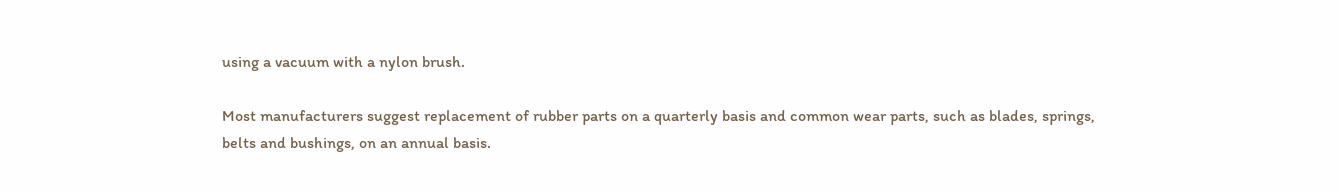using a vacuum with a nylon brush.

Most manufacturers suggest replacement of rubber parts on a quarterly basis and common wear parts, such as blades, springs, belts and bushings, on an annual basis.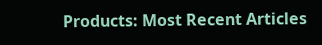Products: Most Recent Articles